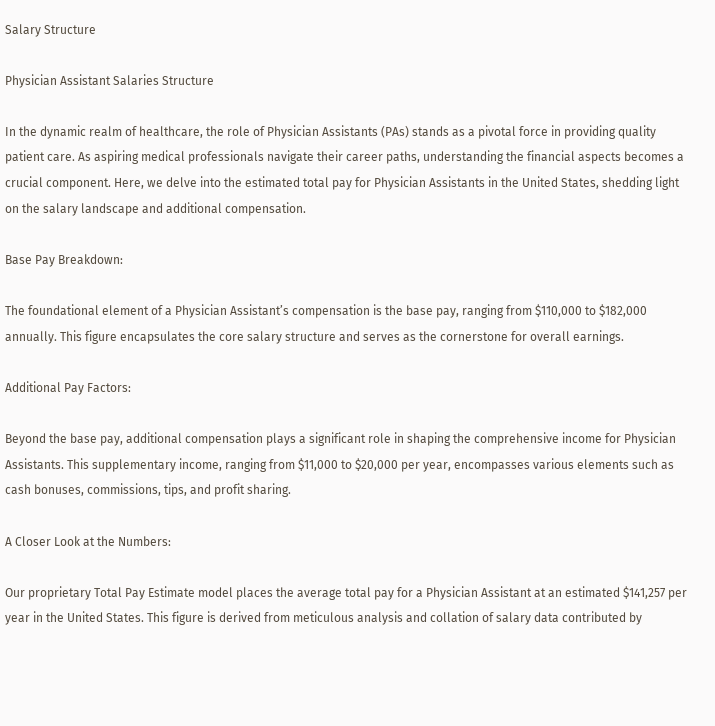Salary Structure

Physician Assistant Salaries Structure

In the dynamic realm of healthcare, the role of Physician Assistants (PAs) stands as a pivotal force in providing quality patient care. As aspiring medical professionals navigate their career paths, understanding the financial aspects becomes a crucial component. Here, we delve into the estimated total pay for Physician Assistants in the United States, shedding light on the salary landscape and additional compensation.

Base Pay Breakdown:

The foundational element of a Physician Assistant’s compensation is the base pay, ranging from $110,000 to $182,000 annually. This figure encapsulates the core salary structure and serves as the cornerstone for overall earnings.

Additional Pay Factors:

Beyond the base pay, additional compensation plays a significant role in shaping the comprehensive income for Physician Assistants. This supplementary income, ranging from $11,000 to $20,000 per year, encompasses various elements such as cash bonuses, commissions, tips, and profit sharing.

A Closer Look at the Numbers:

Our proprietary Total Pay Estimate model places the average total pay for a Physician Assistant at an estimated $141,257 per year in the United States. This figure is derived from meticulous analysis and collation of salary data contributed by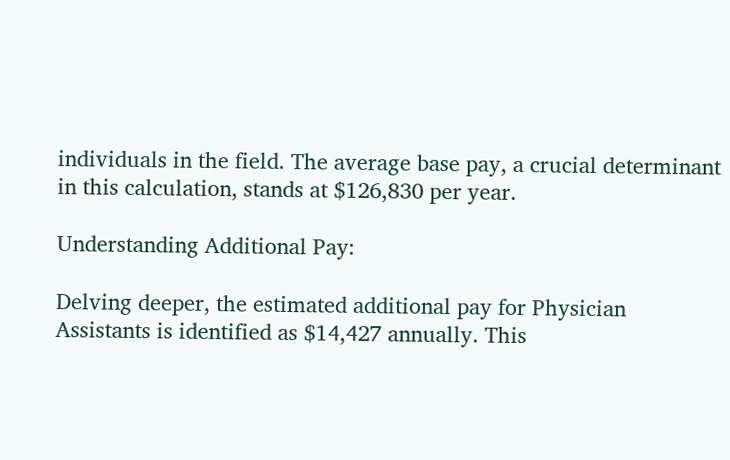individuals in the field. The average base pay, a crucial determinant in this calculation, stands at $126,830 per year.

Understanding Additional Pay:

Delving deeper, the estimated additional pay for Physician Assistants is identified as $14,427 annually. This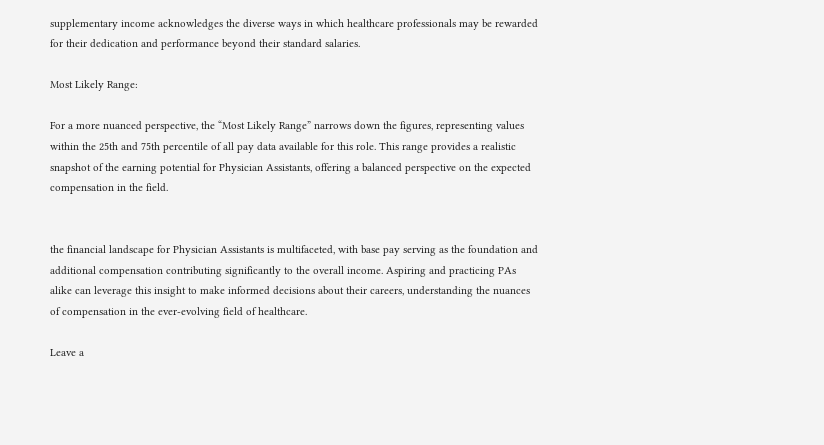supplementary income acknowledges the diverse ways in which healthcare professionals may be rewarded for their dedication and performance beyond their standard salaries.

Most Likely Range:

For a more nuanced perspective, the “Most Likely Range” narrows down the figures, representing values within the 25th and 75th percentile of all pay data available for this role. This range provides a realistic snapshot of the earning potential for Physician Assistants, offering a balanced perspective on the expected compensation in the field.


the financial landscape for Physician Assistants is multifaceted, with base pay serving as the foundation and additional compensation contributing significantly to the overall income. Aspiring and practicing PAs alike can leverage this insight to make informed decisions about their careers, understanding the nuances of compensation in the ever-evolving field of healthcare.

Leave a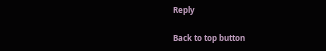Reply

Back to top button